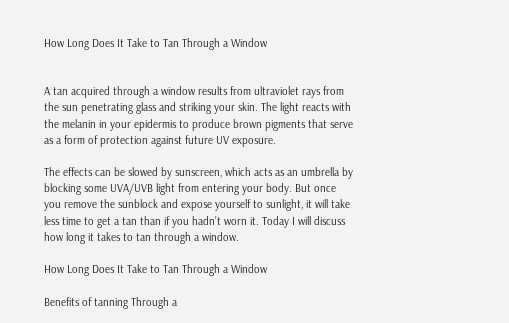How Long Does It Take to Tan Through a Window


A tan acquired through a window results from ultraviolet rays from the sun penetrating glass and striking your skin. The light reacts with the melanin in your epidermis to produce brown pigments that serve as a form of protection against future UV exposure.

The effects can be slowed by sunscreen, which acts as an umbrella by blocking some UVA/UVB light from entering your body. But once you remove the sunblock and expose yourself to sunlight, it will take less time to get a tan than if you hadn’t worn it. Today I will discuss how long it takes to tan through a window.

How Long Does It Take to Tan Through a Window

Benefits of tanning Through a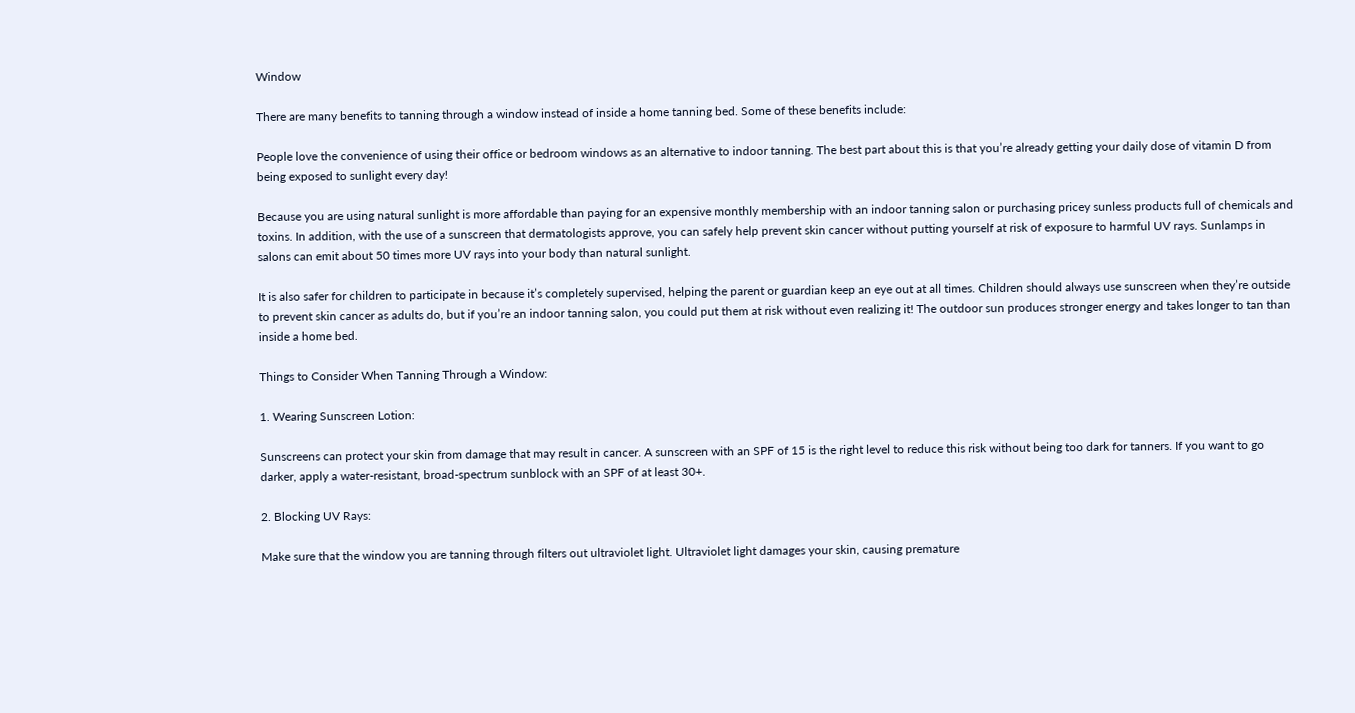Window

There are many benefits to tanning through a window instead of inside a home tanning bed. Some of these benefits include:

People love the convenience of using their office or bedroom windows as an alternative to indoor tanning. The best part about this is that you’re already getting your daily dose of vitamin D from being exposed to sunlight every day!

Because you are using natural sunlight is more affordable than paying for an expensive monthly membership with an indoor tanning salon or purchasing pricey sunless products full of chemicals and toxins. In addition, with the use of a sunscreen that dermatologists approve, you can safely help prevent skin cancer without putting yourself at risk of exposure to harmful UV rays. Sunlamps in salons can emit about 50 times more UV rays into your body than natural sunlight.

It is also safer for children to participate in because it’s completely supervised, helping the parent or guardian keep an eye out at all times. Children should always use sunscreen when they’re outside to prevent skin cancer as adults do, but if you’re an indoor tanning salon, you could put them at risk without even realizing it! The outdoor sun produces stronger energy and takes longer to tan than inside a home bed.

Things to Consider When Tanning Through a Window:

1. Wearing Sunscreen Lotion:

Sunscreens can protect your skin from damage that may result in cancer. A sunscreen with an SPF of 15 is the right level to reduce this risk without being too dark for tanners. If you want to go darker, apply a water-resistant, broad-spectrum sunblock with an SPF of at least 30+.

2. Blocking UV Rays:

Make sure that the window you are tanning through filters out ultraviolet light. Ultraviolet light damages your skin, causing premature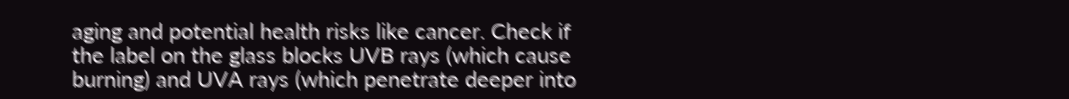aging and potential health risks like cancer. Check if the label on the glass blocks UVB rays (which cause burning) and UVA rays (which penetrate deeper into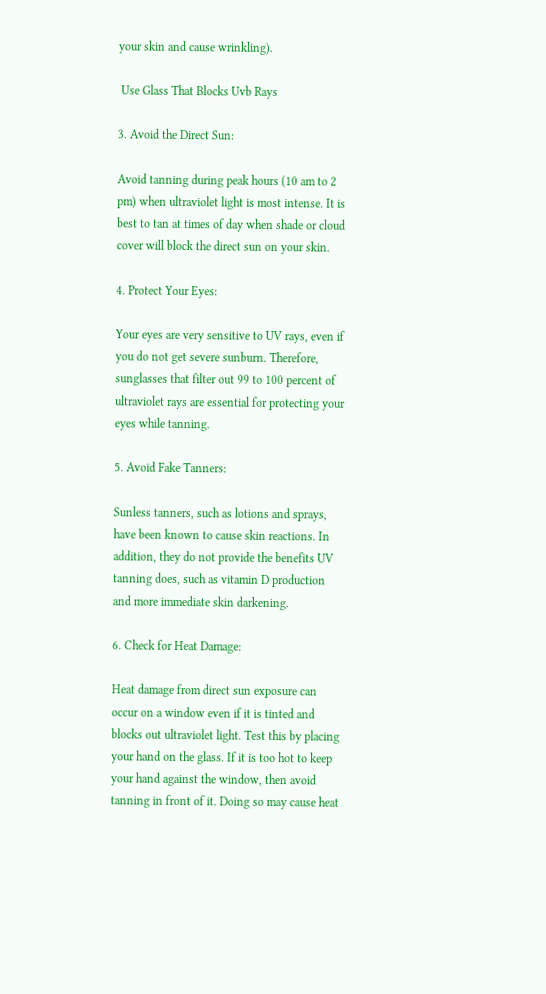your skin and cause wrinkling).

 Use Glass That Blocks Uvb Rays

3. Avoid the Direct Sun:

Avoid tanning during peak hours (10 am to 2 pm) when ultraviolet light is most intense. It is best to tan at times of day when shade or cloud cover will block the direct sun on your skin.

4. Protect Your Eyes:

Your eyes are very sensitive to UV rays, even if you do not get severe sunburn. Therefore, sunglasses that filter out 99 to 100 percent of ultraviolet rays are essential for protecting your eyes while tanning.

5. Avoid Fake Tanners:

Sunless tanners, such as lotions and sprays, have been known to cause skin reactions. In addition, they do not provide the benefits UV tanning does, such as vitamin D production and more immediate skin darkening.

6. Check for Heat Damage:

Heat damage from direct sun exposure can occur on a window even if it is tinted and blocks out ultraviolet light. Test this by placing your hand on the glass. If it is too hot to keep your hand against the window, then avoid tanning in front of it. Doing so may cause heat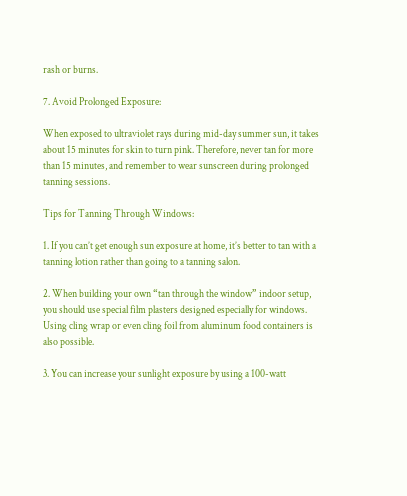rash or burns.

7. Avoid Prolonged Exposure:

When exposed to ultraviolet rays during mid-day summer sun, it takes about 15 minutes for skin to turn pink. Therefore, never tan for more than 15 minutes, and remember to wear sunscreen during prolonged tanning sessions.

Tips for Tanning Through Windows:

1. If you can’t get enough sun exposure at home, it’s better to tan with a tanning lotion rather than going to a tanning salon.

2. When building your own “tan through the window” indoor setup, you should use special film plasters designed especially for windows. Using cling wrap or even cling foil from aluminum food containers is also possible.

3. You can increase your sunlight exposure by using a 100-watt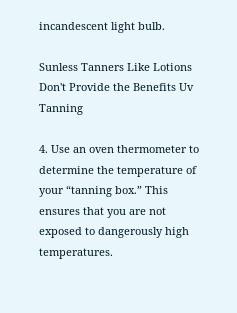incandescent light bulb.

Sunless Tanners Like Lotions Don't Provide the Benefits Uv Tanning

4. Use an oven thermometer to determine the temperature of your “tanning box.” This ensures that you are not exposed to dangerously high temperatures.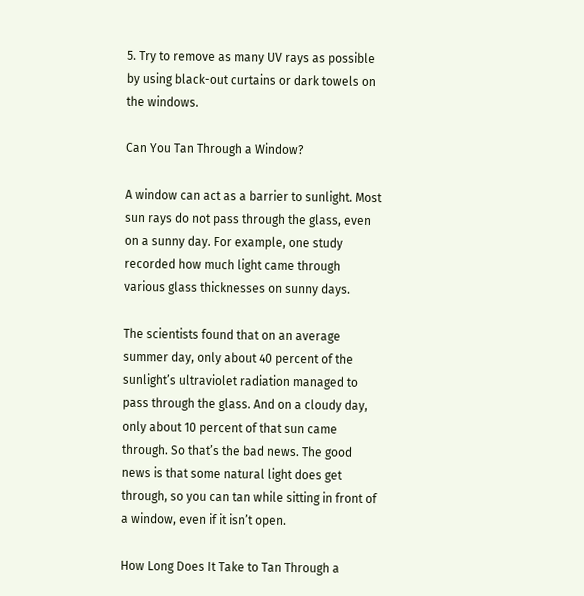5. Try to remove as many UV rays as possible by using black-out curtains or dark towels on the windows.

Can You Tan Through a Window?

A window can act as a barrier to sunlight. Most sun rays do not pass through the glass, even on a sunny day. For example, one study recorded how much light came through various glass thicknesses on sunny days.

The scientists found that on an average summer day, only about 40 percent of the sunlight’s ultraviolet radiation managed to pass through the glass. And on a cloudy day, only about 10 percent of that sun came through. So that’s the bad news. The good news is that some natural light does get through, so you can tan while sitting in front of a window, even if it isn’t open.

How Long Does It Take to Tan Through a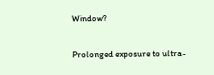Window?

Prolonged exposure to ultra-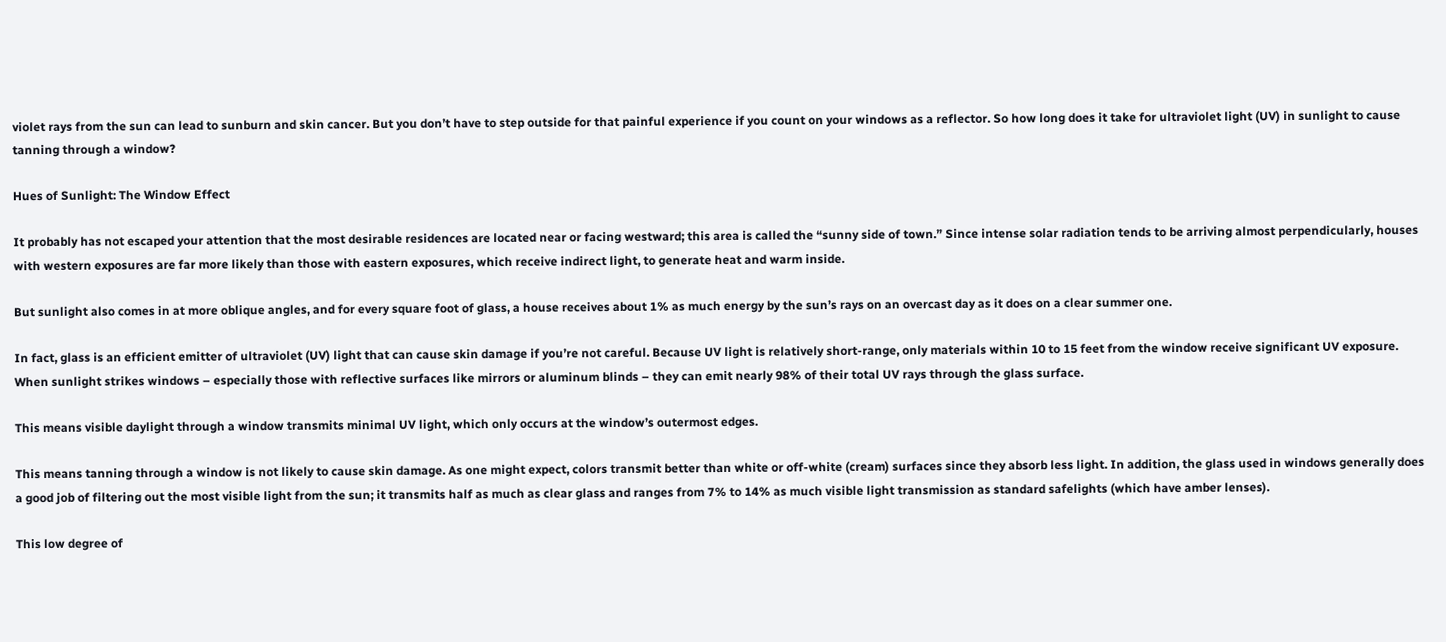violet rays from the sun can lead to sunburn and skin cancer. But you don’t have to step outside for that painful experience if you count on your windows as a reflector. So how long does it take for ultraviolet light (UV) in sunlight to cause tanning through a window?

Hues of Sunlight: The Window Effect

It probably has not escaped your attention that the most desirable residences are located near or facing westward; this area is called the “sunny side of town.” Since intense solar radiation tends to be arriving almost perpendicularly, houses with western exposures are far more likely than those with eastern exposures, which receive indirect light, to generate heat and warm inside.

But sunlight also comes in at more oblique angles, and for every square foot of glass, a house receives about 1% as much energy by the sun’s rays on an overcast day as it does on a clear summer one.

In fact, glass is an efficient emitter of ultraviolet (UV) light that can cause skin damage if you’re not careful. Because UV light is relatively short-range, only materials within 10 to 15 feet from the window receive significant UV exposure. When sunlight strikes windows – especially those with reflective surfaces like mirrors or aluminum blinds – they can emit nearly 98% of their total UV rays through the glass surface.

This means visible daylight through a window transmits minimal UV light, which only occurs at the window’s outermost edges.

This means tanning through a window is not likely to cause skin damage. As one might expect, colors transmit better than white or off-white (cream) surfaces since they absorb less light. In addition, the glass used in windows generally does a good job of filtering out the most visible light from the sun; it transmits half as much as clear glass and ranges from 7% to 14% as much visible light transmission as standard safelights (which have amber lenses).

This low degree of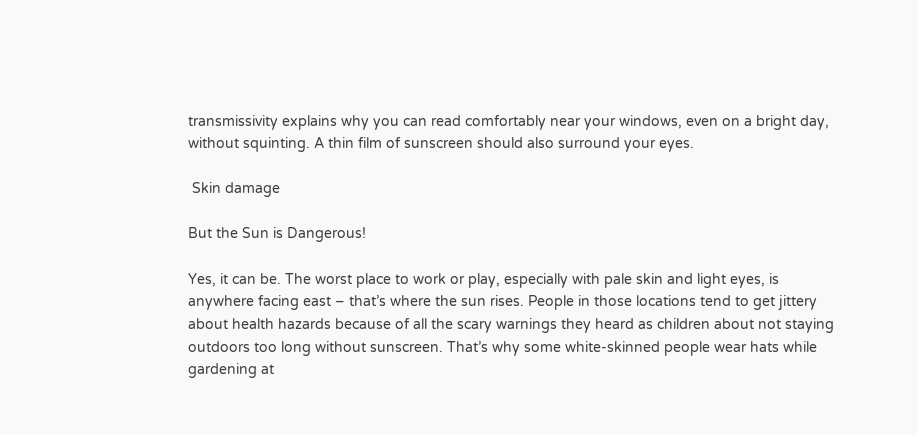transmissivity explains why you can read comfortably near your windows, even on a bright day, without squinting. A thin film of sunscreen should also surround your eyes.

 Skin damage

But the Sun is Dangerous!

Yes, it can be. The worst place to work or play, especially with pale skin and light eyes, is anywhere facing east – that’s where the sun rises. People in those locations tend to get jittery about health hazards because of all the scary warnings they heard as children about not staying outdoors too long without sunscreen. That’s why some white-skinned people wear hats while gardening at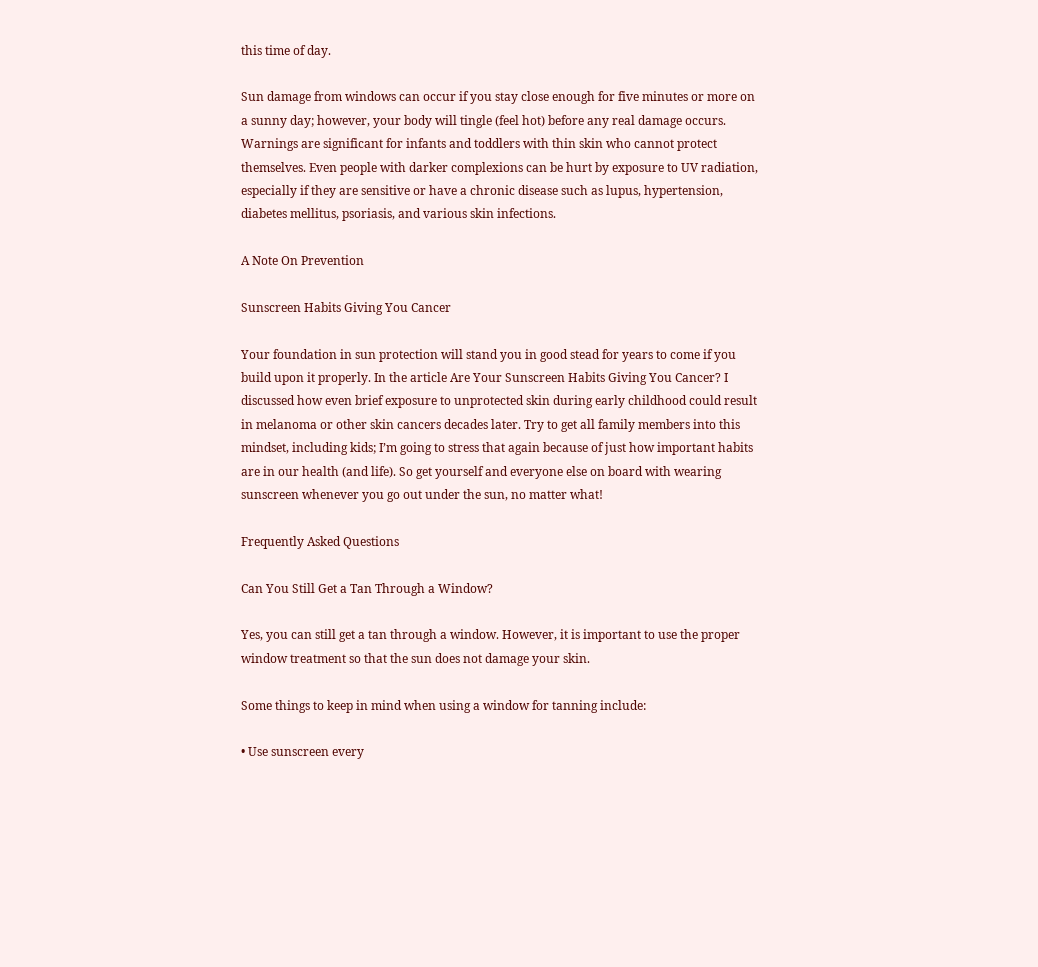this time of day.

Sun damage from windows can occur if you stay close enough for five minutes or more on a sunny day; however, your body will tingle (feel hot) before any real damage occurs. Warnings are significant for infants and toddlers with thin skin who cannot protect themselves. Even people with darker complexions can be hurt by exposure to UV radiation, especially if they are sensitive or have a chronic disease such as lupus, hypertension, diabetes mellitus, psoriasis, and various skin infections.

A Note On Prevention

Sunscreen Habits Giving You Cancer

Your foundation in sun protection will stand you in good stead for years to come if you build upon it properly. In the article Are Your Sunscreen Habits Giving You Cancer? I discussed how even brief exposure to unprotected skin during early childhood could result in melanoma or other skin cancers decades later. Try to get all family members into this mindset, including kids; I’m going to stress that again because of just how important habits are in our health (and life). So get yourself and everyone else on board with wearing sunscreen whenever you go out under the sun, no matter what!

Frequently Asked Questions

Can You Still Get a Tan Through a Window?

Yes, you can still get a tan through a window. However, it is important to use the proper window treatment so that the sun does not damage your skin.

Some things to keep in mind when using a window for tanning include:

• Use sunscreen every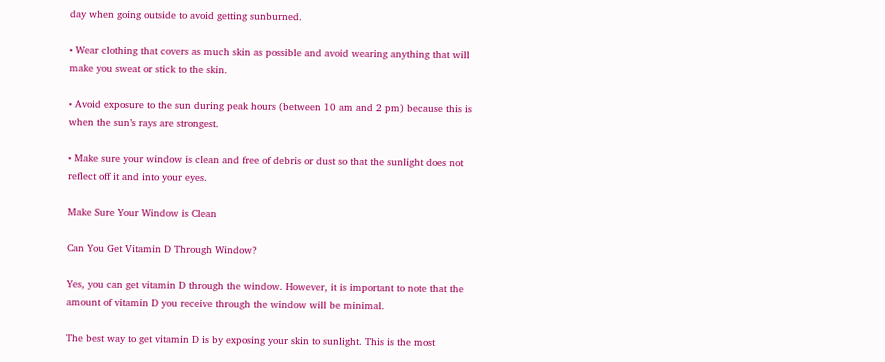day when going outside to avoid getting sunburned.

• Wear clothing that covers as much skin as possible and avoid wearing anything that will make you sweat or stick to the skin.

• Avoid exposure to the sun during peak hours (between 10 am and 2 pm) because this is when the sun’s rays are strongest.

• Make sure your window is clean and free of debris or dust so that the sunlight does not reflect off it and into your eyes.

Make Sure Your Window is Clean

Can You Get Vitamin D Through Window?

Yes, you can get vitamin D through the window. However, it is important to note that the amount of vitamin D you receive through the window will be minimal.

The best way to get vitamin D is by exposing your skin to sunlight. This is the most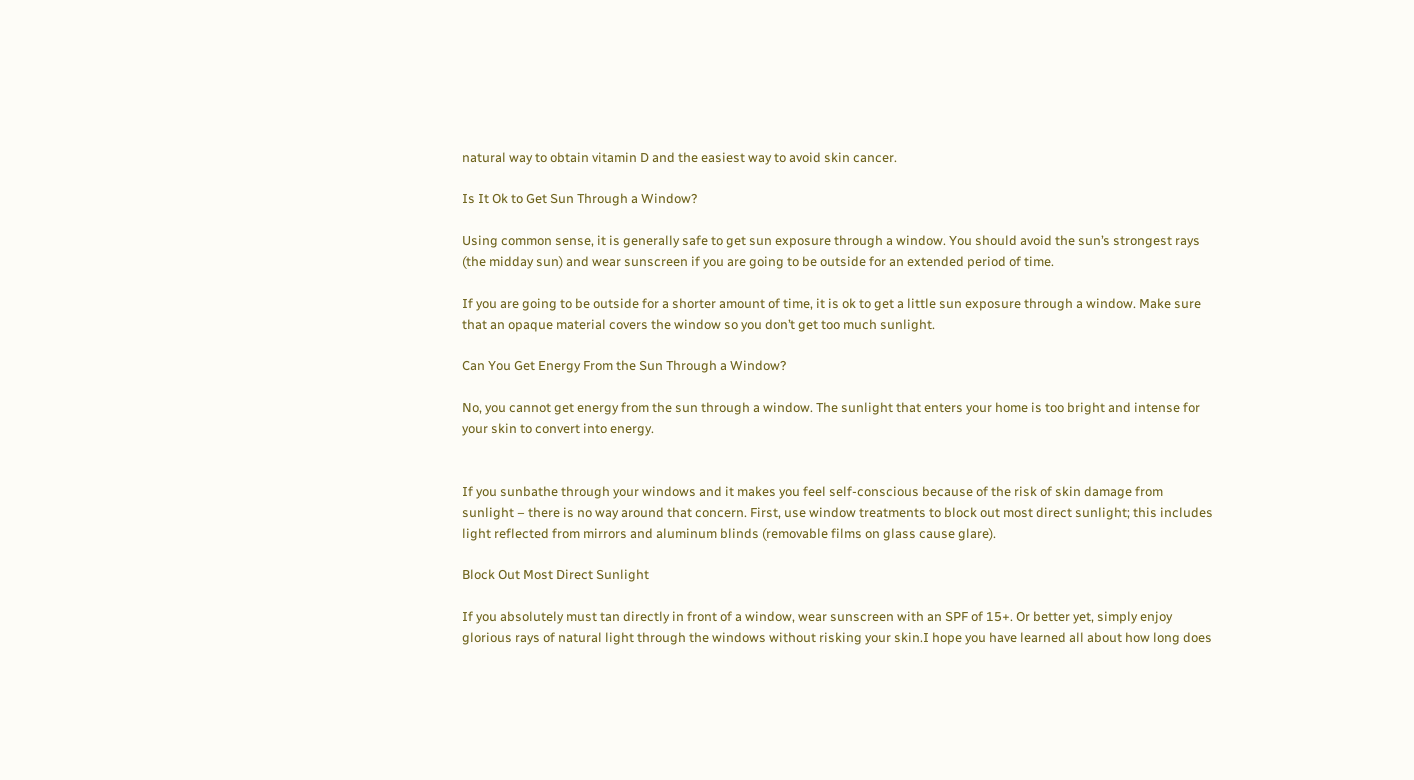natural way to obtain vitamin D and the easiest way to avoid skin cancer.

Is It Ok to Get Sun Through a Window?

Using common sense, it is generally safe to get sun exposure through a window. You should avoid the sun’s strongest rays (the midday sun) and wear sunscreen if you are going to be outside for an extended period of time.

If you are going to be outside for a shorter amount of time, it is ok to get a little sun exposure through a window. Make sure that an opaque material covers the window so you don’t get too much sunlight.

Can You Get Energy From the Sun Through a Window?

No, you cannot get energy from the sun through a window. The sunlight that enters your home is too bright and intense for your skin to convert into energy.


If you sunbathe through your windows and it makes you feel self-conscious because of the risk of skin damage from sunlight – there is no way around that concern. First, use window treatments to block out most direct sunlight; this includes light reflected from mirrors and aluminum blinds (removable films on glass cause glare).

Block Out Most Direct Sunlight

If you absolutely must tan directly in front of a window, wear sunscreen with an SPF of 15+. Or better yet, simply enjoy glorious rays of natural light through the windows without risking your skin.I hope you have learned all about how long does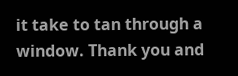it take to tan through a window. Thank you and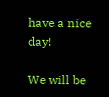have a nice day!

We will be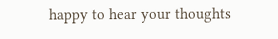happy to hear your thoughts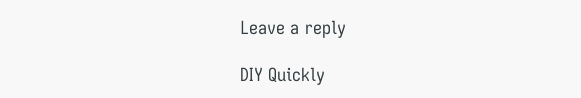Leave a reply

DIY Quickly